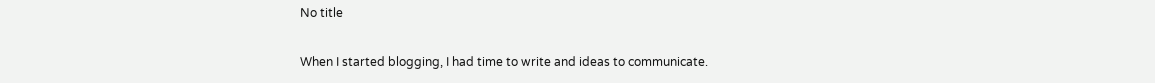No title

When I started blogging, I had time to write and ideas to communicate.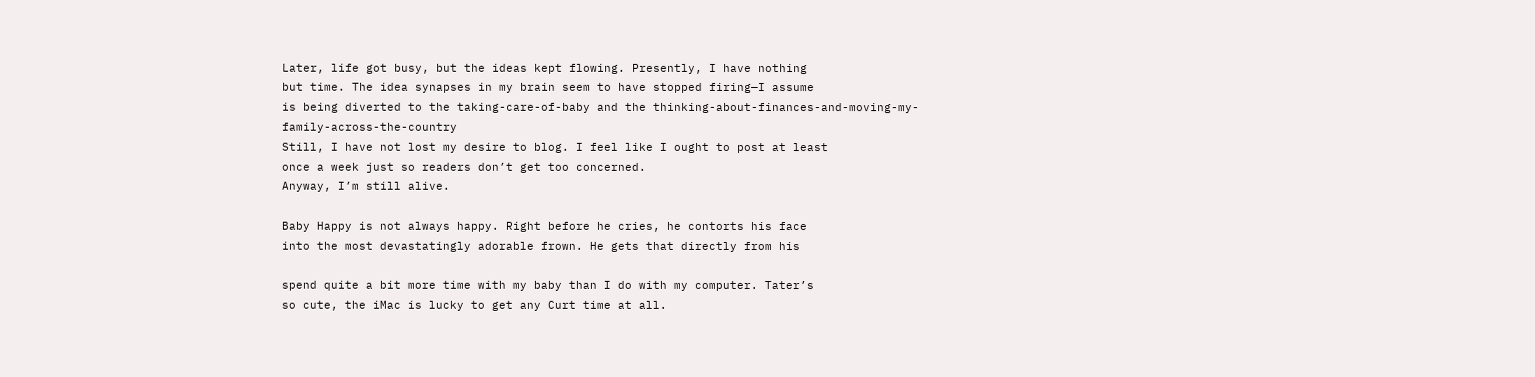Later, life got busy, but the ideas kept flowing. Presently, I have nothing
but time. The idea synapses in my brain seem to have stopped firing—I assume
is being diverted to the taking-care-of-baby and the thinking-about-finances-and-moving-my-family-across-the-country
Still, I have not lost my desire to blog. I feel like I ought to post at least
once a week just so readers don’t get too concerned.
Anyway, I’m still alive.

Baby Happy is not always happy. Right before he cries, he contorts his face
into the most devastatingly adorable frown. He gets that directly from his

spend quite a bit more time with my baby than I do with my computer. Tater’s
so cute, the iMac is lucky to get any Curt time at all.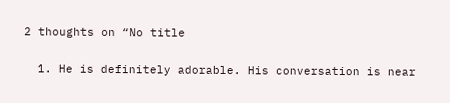2 thoughts on “No title

  1. He is definitely adorable. His conversation is near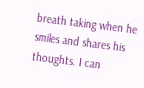breath taking when he smiles and shares his thoughts. I can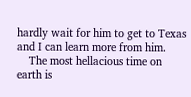hardly wait for him to get to Texas and I can learn more from him.
    The most hellacious time on earth is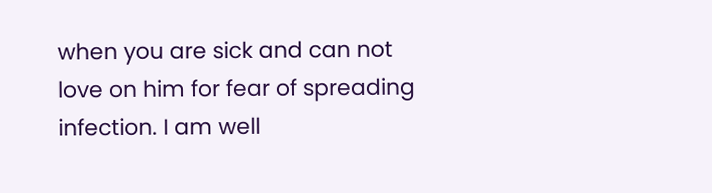when you are sick and can not love on him for fear of spreading infection. I am well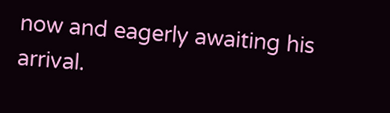now and eagerly awaiting his arrival.